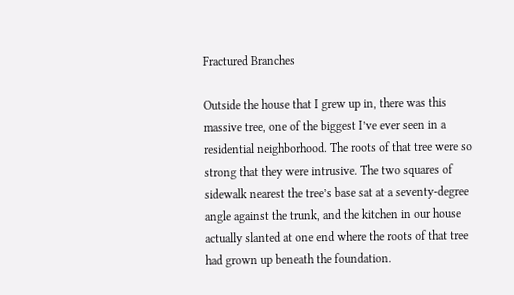Fractured Branches

Outside the house that I grew up in, there was this massive tree, one of the biggest I’ve ever seen in a residential neighborhood. The roots of that tree were so strong that they were intrusive. The two squares of sidewalk nearest the tree’s base sat at a seventy-degree angle against the trunk, and the kitchen in our house actually slanted at one end where the roots of that tree had grown up beneath the foundation.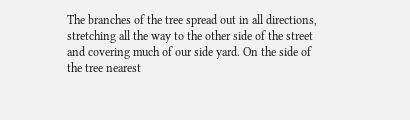The branches of the tree spread out in all directions, stretching all the way to the other side of the street and covering much of our side yard. On the side of the tree nearest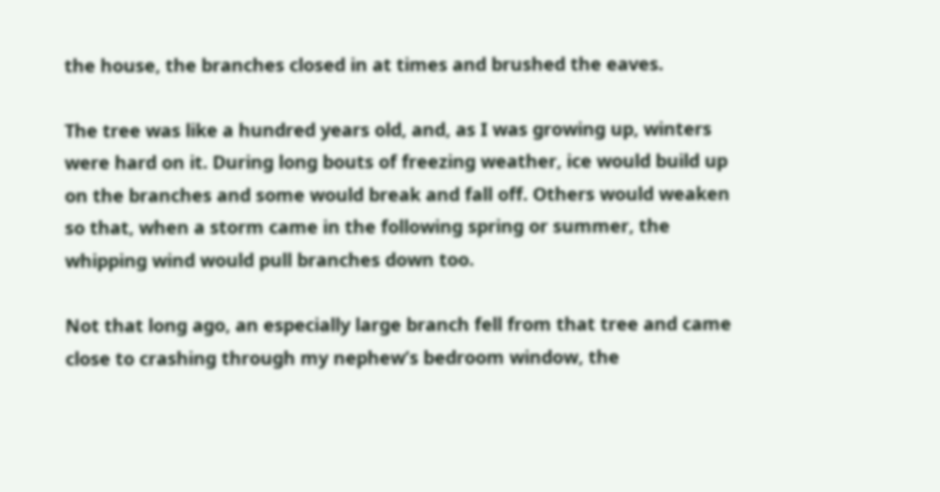the house, the branches closed in at times and brushed the eaves.

The tree was like a hundred years old, and, as I was growing up, winters were hard on it. During long bouts of freezing weather, ice would build up on the branches and some would break and fall off. Others would weaken so that, when a storm came in the following spring or summer, the whipping wind would pull branches down too.

Not that long ago, an especially large branch fell from that tree and came close to crashing through my nephew’s bedroom window, the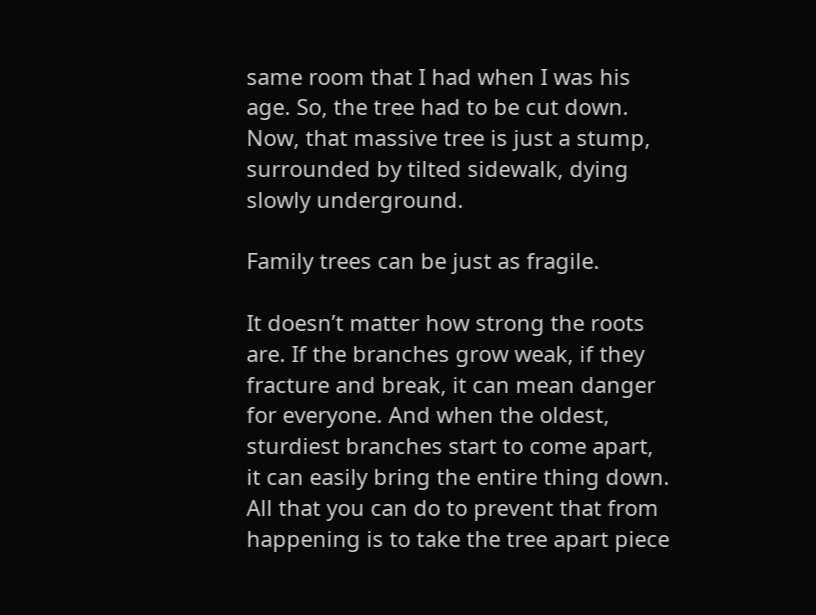same room that I had when I was his age. So, the tree had to be cut down. Now, that massive tree is just a stump, surrounded by tilted sidewalk, dying slowly underground.

Family trees can be just as fragile.

It doesn’t matter how strong the roots are. If the branches grow weak, if they fracture and break, it can mean danger for everyone. And when the oldest, sturdiest branches start to come apart, it can easily bring the entire thing down. All that you can do to prevent that from happening is to take the tree apart piece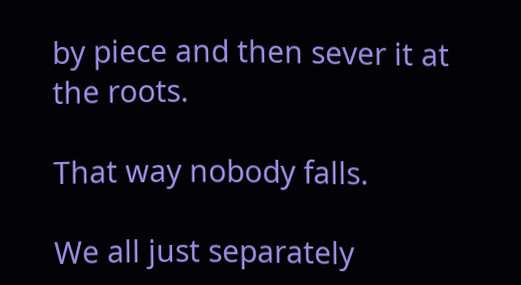by piece and then sever it at the roots.

That way nobody falls.

We all just separately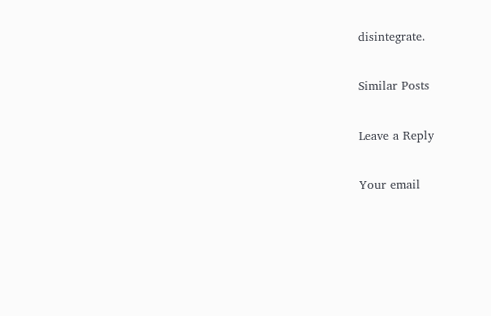disintegrate.

Similar Posts

Leave a Reply

Your email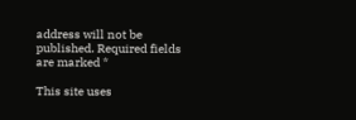address will not be published. Required fields are marked *

This site uses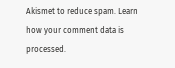Akismet to reduce spam. Learn how your comment data is processed.